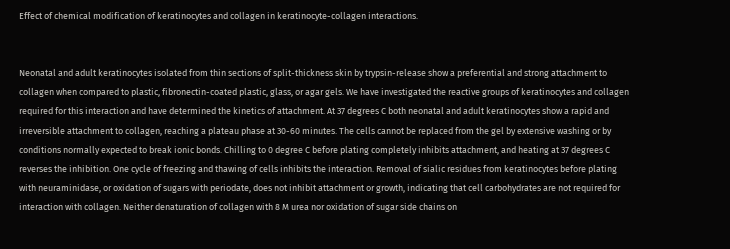Effect of chemical modification of keratinocytes and collagen in keratinocyte-collagen interactions.


Neonatal and adult keratinocytes isolated from thin sections of split-thickness skin by trypsin-release show a preferential and strong attachment to collagen when compared to plastic, fibronectin-coated plastic, glass, or agar gels. We have investigated the reactive groups of keratinocytes and collagen required for this interaction and have determined the kinetics of attachment. At 37 degrees C both neonatal and adult keratinocytes show a rapid and irreversible attachment to collagen, reaching a plateau phase at 30-60 minutes. The cells cannot be replaced from the gel by extensive washing or by conditions normally expected to break ionic bonds. Chilling to 0 degree C before plating completely inhibits attachment, and heating at 37 degrees C reverses the inhibition. One cycle of freezing and thawing of cells inhibits the interaction. Removal of sialic residues from keratinocytes before plating with neuraminidase, or oxidation of sugars with periodate, does not inhibit attachment or growth, indicating that cell carbohydrates are not required for interaction with collagen. Neither denaturation of collagen with 8 M urea nor oxidation of sugar side chains on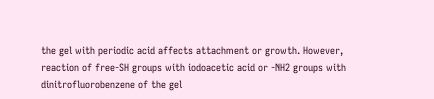the gel with periodic acid affects attachment or growth. However, reaction of free-SH groups with iodoacetic acid or -NH2 groups with dinitrofluorobenzene of the gel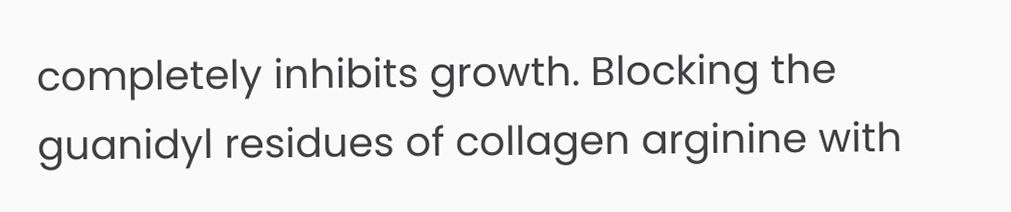completely inhibits growth. Blocking the guanidyl residues of collagen arginine with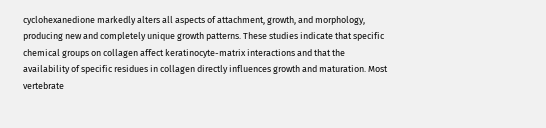cyclohexanedione markedly alters all aspects of attachment, growth, and morphology, producing new and completely unique growth patterns. These studies indicate that specific chemical groups on collagen affect keratinocyte-matrix interactions and that the availability of specific residues in collagen directly influences growth and maturation. Most vertebrate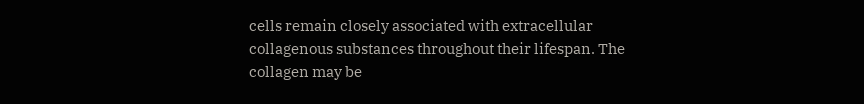cells remain closely associated with extracellular collagenous substances throughout their lifespan. The collagen may be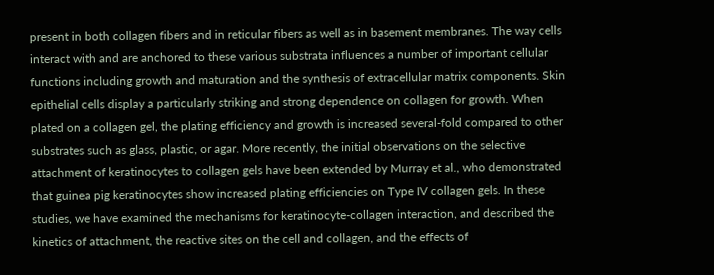present in both collagen fibers and in reticular fibers as well as in basement membranes. The way cells interact with and are anchored to these various substrata influences a number of important cellular functions including growth and maturation and the synthesis of extracellular matrix components. Skin epithelial cells display a particularly striking and strong dependence on collagen for growth. When plated on a collagen gel, the plating efficiency and growth is increased several-fold compared to other substrates such as glass, plastic, or agar. More recently, the initial observations on the selective attachment of keratinocytes to collagen gels have been extended by Murray et al., who demonstrated that guinea pig keratinocytes show increased plating efficiencies on Type IV collagen gels. In these studies, we have examined the mechanisms for keratinocyte-collagen interaction, and described the kinetics of attachment, the reactive sites on the cell and collagen, and the effects of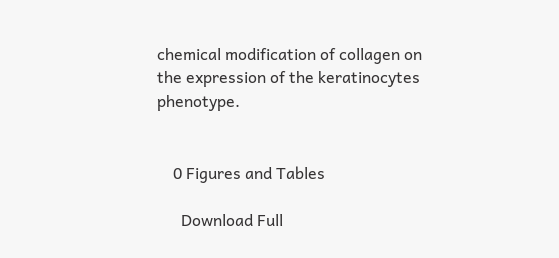chemical modification of collagen on the expression of the keratinocytes phenotype.


    0 Figures and Tables

      Download Full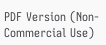PDF Version (Non-Commercial Use)